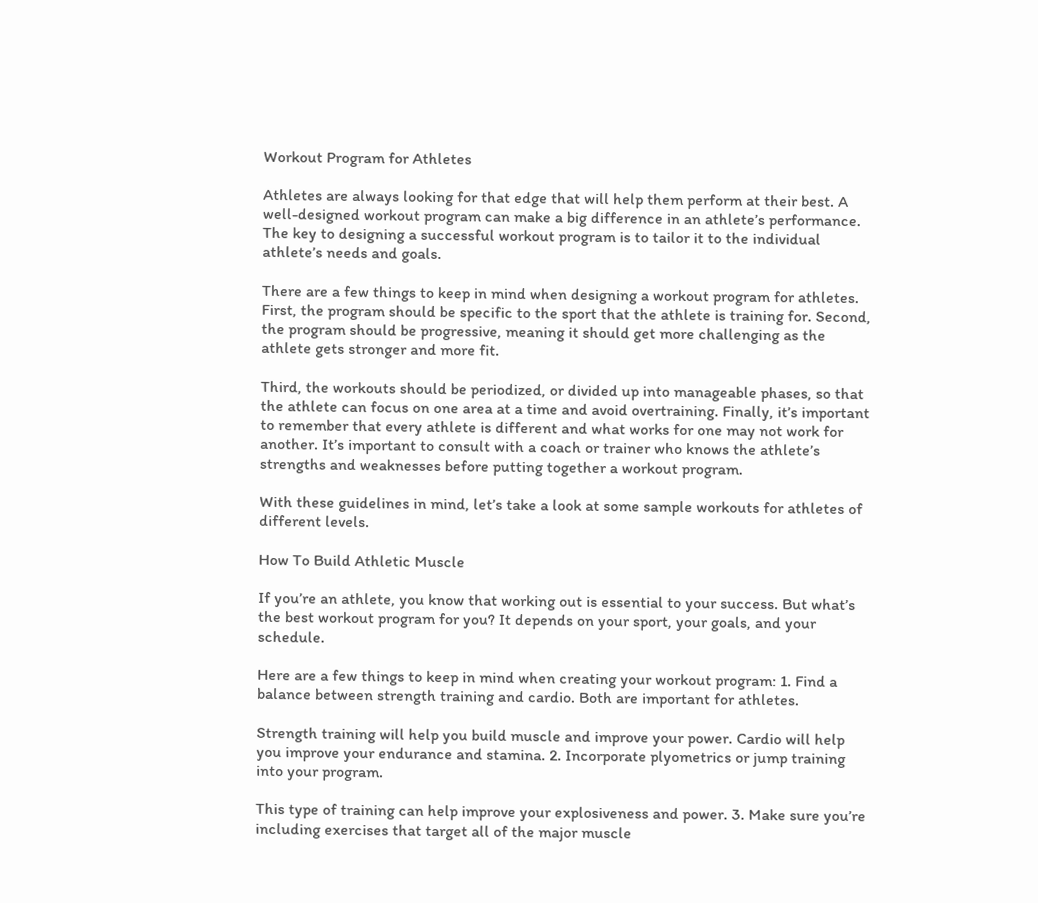Workout Program for Athletes

Athletes are always looking for that edge that will help them perform at their best. A well-designed workout program can make a big difference in an athlete’s performance. The key to designing a successful workout program is to tailor it to the individual athlete’s needs and goals.

There are a few things to keep in mind when designing a workout program for athletes. First, the program should be specific to the sport that the athlete is training for. Second, the program should be progressive, meaning it should get more challenging as the athlete gets stronger and more fit.

Third, the workouts should be periodized, or divided up into manageable phases, so that the athlete can focus on one area at a time and avoid overtraining. Finally, it’s important to remember that every athlete is different and what works for one may not work for another. It’s important to consult with a coach or trainer who knows the athlete’s strengths and weaknesses before putting together a workout program.

With these guidelines in mind, let’s take a look at some sample workouts for athletes of different levels.

How To Build Athletic Muscle

If you’re an athlete, you know that working out is essential to your success. But what’s the best workout program for you? It depends on your sport, your goals, and your schedule.

Here are a few things to keep in mind when creating your workout program: 1. Find a balance between strength training and cardio. Both are important for athletes.

Strength training will help you build muscle and improve your power. Cardio will help you improve your endurance and stamina. 2. Incorporate plyometrics or jump training into your program.

This type of training can help improve your explosiveness and power. 3. Make sure you’re including exercises that target all of the major muscle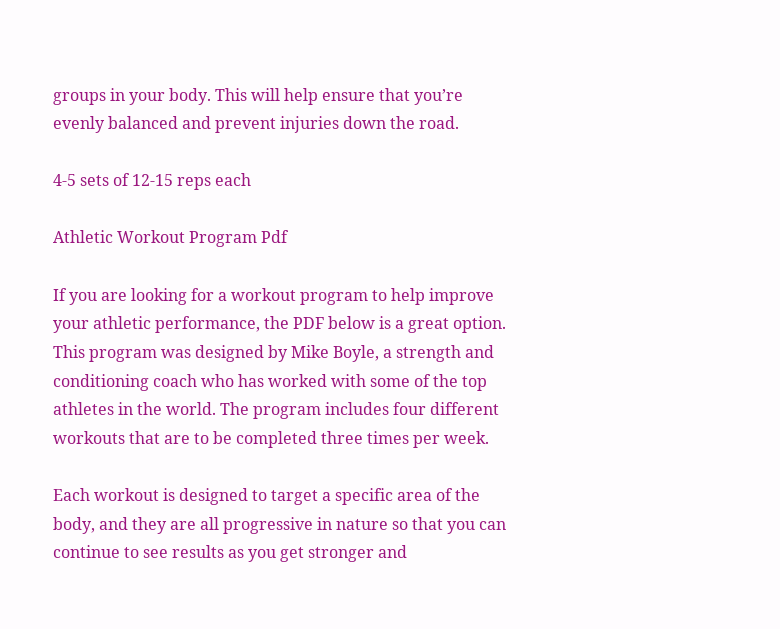groups in your body. This will help ensure that you’re evenly balanced and prevent injuries down the road.

4-5 sets of 12-15 reps each

Athletic Workout Program Pdf

If you are looking for a workout program to help improve your athletic performance, the PDF below is a great option. This program was designed by Mike Boyle, a strength and conditioning coach who has worked with some of the top athletes in the world. The program includes four different workouts that are to be completed three times per week.

Each workout is designed to target a specific area of the body, and they are all progressive in nature so that you can continue to see results as you get stronger and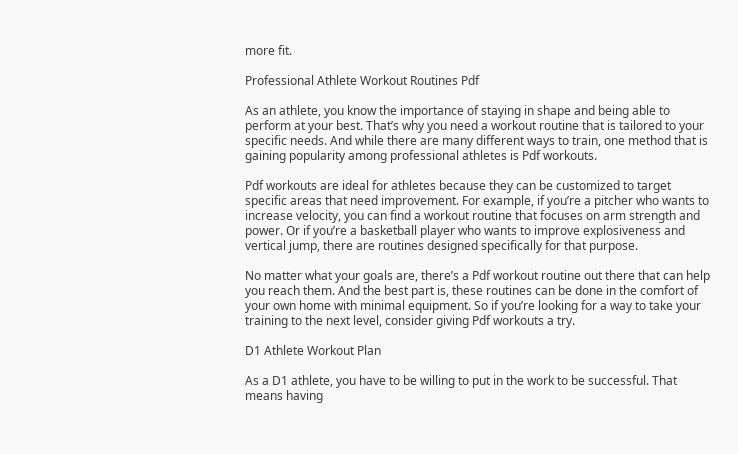more fit.

Professional Athlete Workout Routines Pdf

As an athlete, you know the importance of staying in shape and being able to perform at your best. That’s why you need a workout routine that is tailored to your specific needs. And while there are many different ways to train, one method that is gaining popularity among professional athletes is Pdf workouts.

Pdf workouts are ideal for athletes because they can be customized to target specific areas that need improvement. For example, if you’re a pitcher who wants to increase velocity, you can find a workout routine that focuses on arm strength and power. Or if you’re a basketball player who wants to improve explosiveness and vertical jump, there are routines designed specifically for that purpose.

No matter what your goals are, there’s a Pdf workout routine out there that can help you reach them. And the best part is, these routines can be done in the comfort of your own home with minimal equipment. So if you’re looking for a way to take your training to the next level, consider giving Pdf workouts a try.

D1 Athlete Workout Plan

As a D1 athlete, you have to be willing to put in the work to be successful. That means having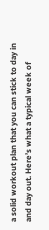a solid workout plan that you can stick to day in and day out. Here’s what a typical week of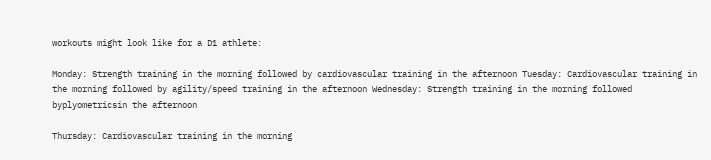workouts might look like for a D1 athlete:

Monday: Strength training in the morning followed by cardiovascular training in the afternoon Tuesday: Cardiovascular training in the morning followed by agility/speed training in the afternoon Wednesday: Strength training in the morning followed byplyometricsin the afternoon

Thursday: Cardiovascular training in the morning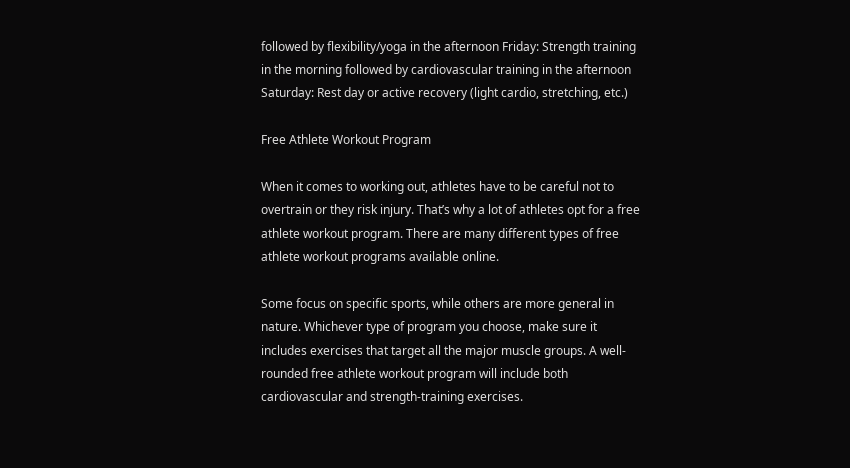followed by flexibility/yoga in the afternoon Friday: Strength training in the morning followed by cardiovascular training in the afternoon Saturday: Rest day or active recovery (light cardio, stretching, etc.)

Free Athlete Workout Program

When it comes to working out, athletes have to be careful not to overtrain or they risk injury. That’s why a lot of athletes opt for a free athlete workout program. There are many different types of free athlete workout programs available online.

Some focus on specific sports, while others are more general in nature. Whichever type of program you choose, make sure it includes exercises that target all the major muscle groups. A well-rounded free athlete workout program will include both cardiovascular and strength-training exercises.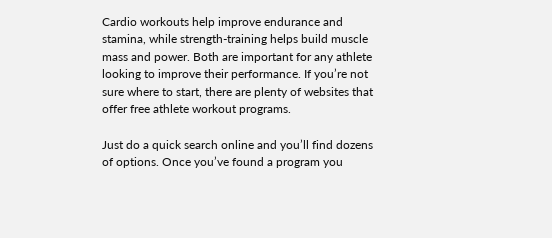Cardio workouts help improve endurance and stamina, while strength-training helps build muscle mass and power. Both are important for any athlete looking to improve their performance. If you’re not sure where to start, there are plenty of websites that offer free athlete workout programs.

Just do a quick search online and you’ll find dozens of options. Once you’ve found a program you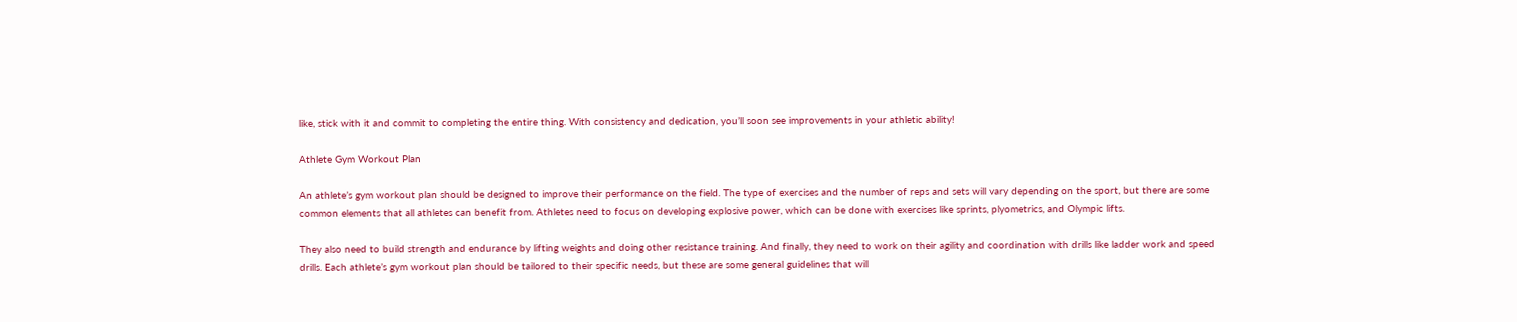like, stick with it and commit to completing the entire thing. With consistency and dedication, you’ll soon see improvements in your athletic ability!

Athlete Gym Workout Plan

An athlete’s gym workout plan should be designed to improve their performance on the field. The type of exercises and the number of reps and sets will vary depending on the sport, but there are some common elements that all athletes can benefit from. Athletes need to focus on developing explosive power, which can be done with exercises like sprints, plyometrics, and Olympic lifts.

They also need to build strength and endurance by lifting weights and doing other resistance training. And finally, they need to work on their agility and coordination with drills like ladder work and speed drills. Each athlete’s gym workout plan should be tailored to their specific needs, but these are some general guidelines that will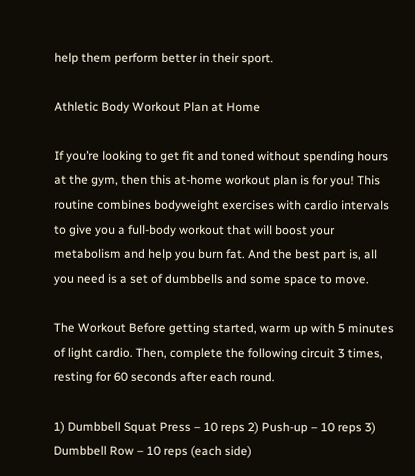help them perform better in their sport.

Athletic Body Workout Plan at Home

If you’re looking to get fit and toned without spending hours at the gym, then this at-home workout plan is for you! This routine combines bodyweight exercises with cardio intervals to give you a full-body workout that will boost your metabolism and help you burn fat. And the best part is, all you need is a set of dumbbells and some space to move.

The Workout Before getting started, warm up with 5 minutes of light cardio. Then, complete the following circuit 3 times, resting for 60 seconds after each round.

1) Dumbbell Squat Press – 10 reps 2) Push-up – 10 reps 3) Dumbbell Row – 10 reps (each side)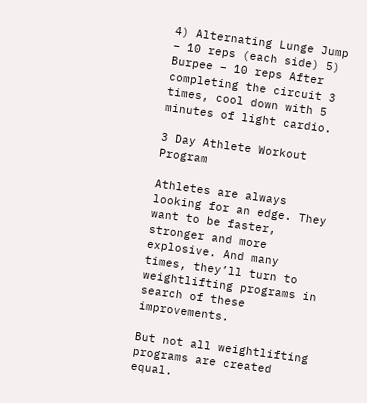4) Alternating Lunge Jump – 10 reps (each side) 5) Burpee – 10 reps After completing the circuit 3 times, cool down with 5 minutes of light cardio.

3 Day Athlete Workout Program

Athletes are always looking for an edge. They want to be faster, stronger and more explosive. And many times, they’ll turn to weightlifting programs in search of these improvements.

But not all weightlifting programs are created equal.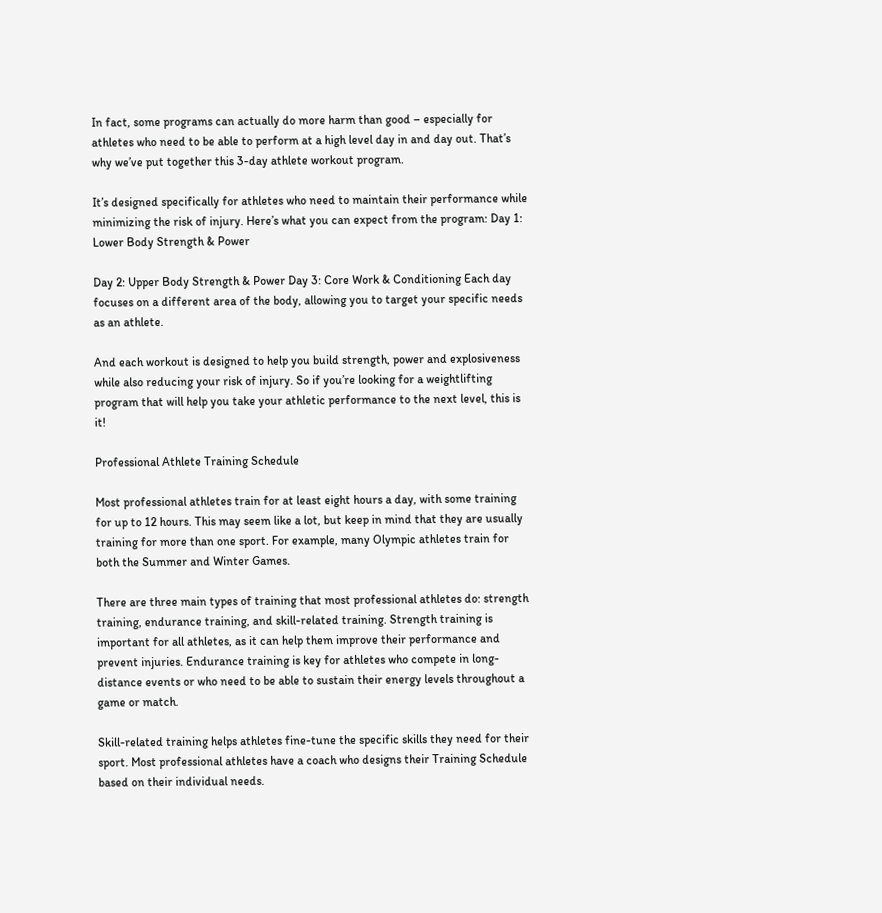In fact, some programs can actually do more harm than good – especially for athletes who need to be able to perform at a high level day in and day out. That’s why we’ve put together this 3-day athlete workout program.

It’s designed specifically for athletes who need to maintain their performance while minimizing the risk of injury. Here’s what you can expect from the program: Day 1: Lower Body Strength & Power

Day 2: Upper Body Strength & Power Day 3: Core Work & Conditioning Each day focuses on a different area of the body, allowing you to target your specific needs as an athlete.

And each workout is designed to help you build strength, power and explosiveness while also reducing your risk of injury. So if you’re looking for a weightlifting program that will help you take your athletic performance to the next level, this is it!

Professional Athlete Training Schedule

Most professional athletes train for at least eight hours a day, with some training for up to 12 hours. This may seem like a lot, but keep in mind that they are usually training for more than one sport. For example, many Olympic athletes train for both the Summer and Winter Games.

There are three main types of training that most professional athletes do: strength training, endurance training, and skill-related training. Strength training is important for all athletes, as it can help them improve their performance and prevent injuries. Endurance training is key for athletes who compete in long-distance events or who need to be able to sustain their energy levels throughout a game or match.

Skill-related training helps athletes fine-tune the specific skills they need for their sport. Most professional athletes have a coach who designs their Training Schedule based on their individual needs.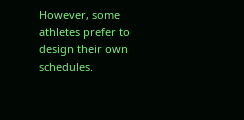However, some athletes prefer to design their own schedules.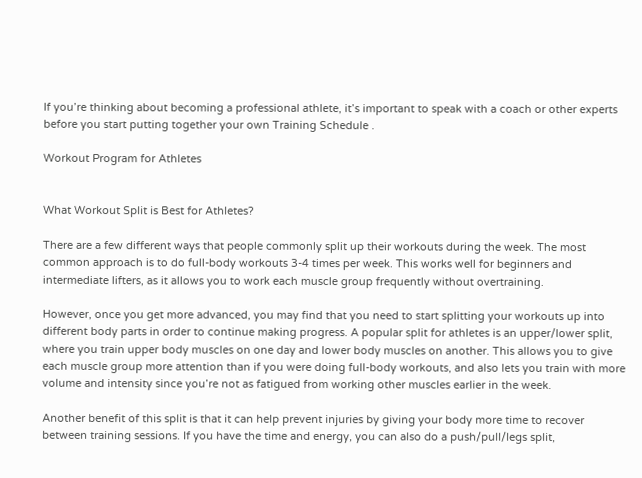If you’re thinking about becoming a professional athlete, it’s important to speak with a coach or other experts before you start putting together your own Training Schedule .

Workout Program for Athletes


What Workout Split is Best for Athletes?

There are a few different ways that people commonly split up their workouts during the week. The most common approach is to do full-body workouts 3-4 times per week. This works well for beginners and intermediate lifters, as it allows you to work each muscle group frequently without overtraining.

However, once you get more advanced, you may find that you need to start splitting your workouts up into different body parts in order to continue making progress. A popular split for athletes is an upper/lower split, where you train upper body muscles on one day and lower body muscles on another. This allows you to give each muscle group more attention than if you were doing full-body workouts, and also lets you train with more volume and intensity since you’re not as fatigued from working other muscles earlier in the week.

Another benefit of this split is that it can help prevent injuries by giving your body more time to recover between training sessions. If you have the time and energy, you can also do a push/pull/legs split,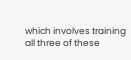which involves training all three of these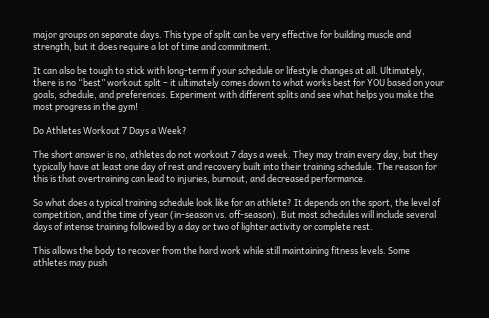major groups on separate days. This type of split can be very effective for building muscle and strength, but it does require a lot of time and commitment.

It can also be tough to stick with long-term if your schedule or lifestyle changes at all. Ultimately, there is no “best” workout split – it ultimately comes down to what works best for YOU based on your goals, schedule, and preferences. Experiment with different splits and see what helps you make the most progress in the gym!

Do Athletes Workout 7 Days a Week?

The short answer is no, athletes do not workout 7 days a week. They may train every day, but they typically have at least one day of rest and recovery built into their training schedule. The reason for this is that overtraining can lead to injuries, burnout, and decreased performance.

So what does a typical training schedule look like for an athlete? It depends on the sport, the level of competition, and the time of year (in-season vs. off-season). But most schedules will include several days of intense training followed by a day or two of lighter activity or complete rest.

This allows the body to recover from the hard work while still maintaining fitness levels. Some athletes may push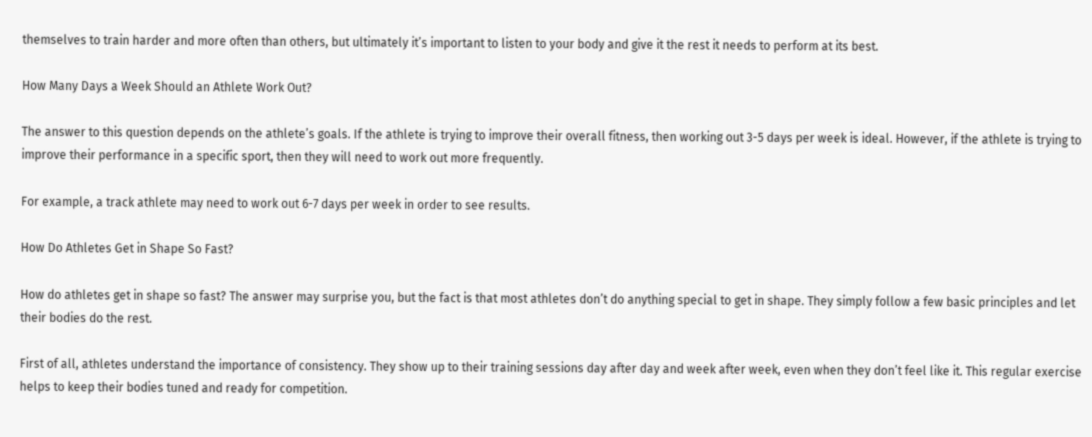themselves to train harder and more often than others, but ultimately it’s important to listen to your body and give it the rest it needs to perform at its best.

How Many Days a Week Should an Athlete Work Out?

The answer to this question depends on the athlete’s goals. If the athlete is trying to improve their overall fitness, then working out 3-5 days per week is ideal. However, if the athlete is trying to improve their performance in a specific sport, then they will need to work out more frequently.

For example, a track athlete may need to work out 6-7 days per week in order to see results.

How Do Athletes Get in Shape So Fast?

How do athletes get in shape so fast? The answer may surprise you, but the fact is that most athletes don’t do anything special to get in shape. They simply follow a few basic principles and let their bodies do the rest.

First of all, athletes understand the importance of consistency. They show up to their training sessions day after day and week after week, even when they don’t feel like it. This regular exercise helps to keep their bodies tuned and ready for competition.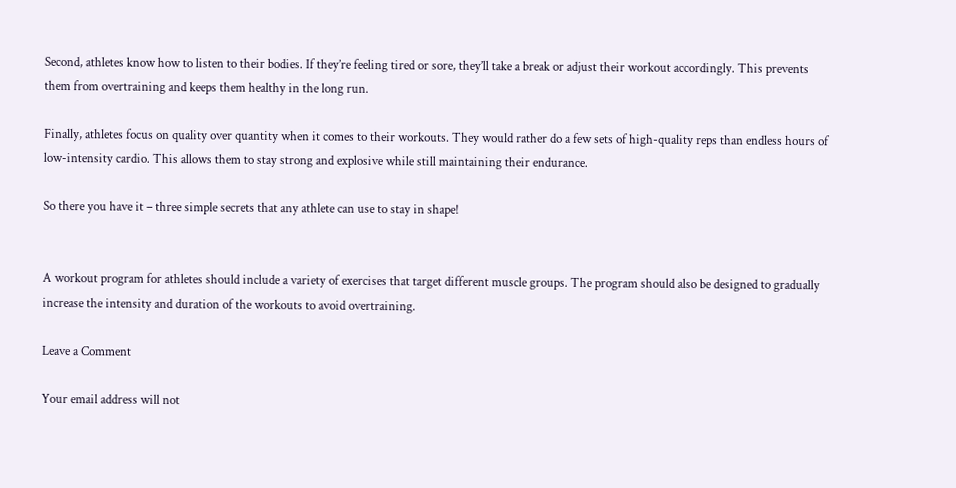Second, athletes know how to listen to their bodies. If they’re feeling tired or sore, they’ll take a break or adjust their workout accordingly. This prevents them from overtraining and keeps them healthy in the long run.

Finally, athletes focus on quality over quantity when it comes to their workouts. They would rather do a few sets of high-quality reps than endless hours of low-intensity cardio. This allows them to stay strong and explosive while still maintaining their endurance.

So there you have it – three simple secrets that any athlete can use to stay in shape!


A workout program for athletes should include a variety of exercises that target different muscle groups. The program should also be designed to gradually increase the intensity and duration of the workouts to avoid overtraining.

Leave a Comment

Your email address will not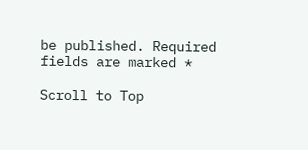be published. Required fields are marked *

Scroll to Top